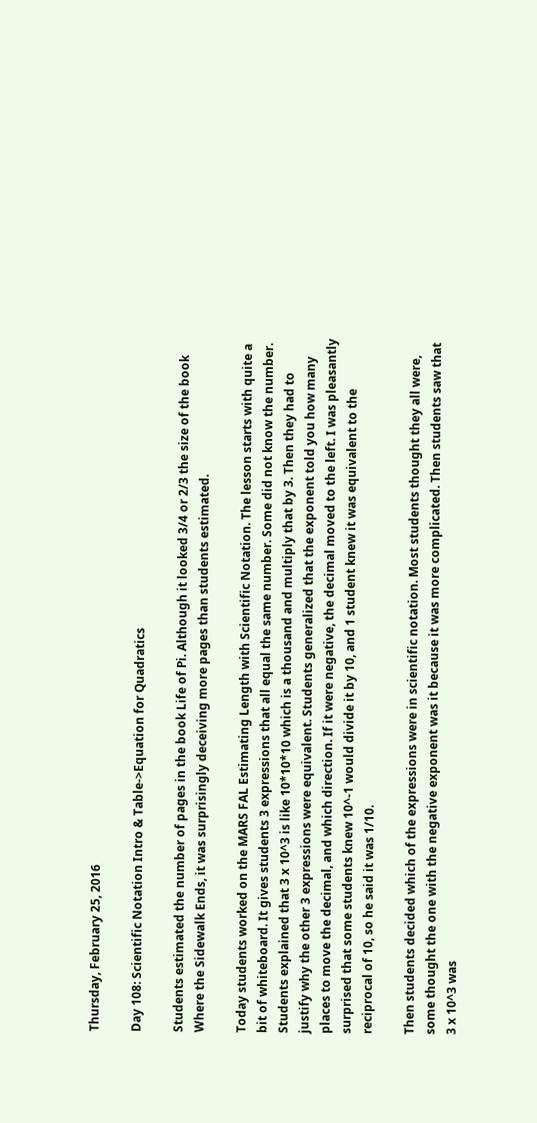Thursday, February 25, 2016

Day 108: Scientific Notation Intro & Table->Equation for Quadratics

Students estimated the number of pages in the book Life of Pi. Although it looked 3/4 or 2/3 the size of the book Where the Sidewalk Ends, it was surprisingly deceiving more pages than students estimated.

Today students worked on the MARS FAL Estimating Length with Scientific Notation. The lesson starts with quite a bit of whiteboard. It gives students 3 expressions that all equal the same number. Some did not know the number. Students explained that 3 x 10^3 is like 10*10*10 which is a thousand and multiply that by 3. Then they had to justify why the other 3 expressions were equivalent. Students generalized that the exponent told you how many places to move the decimal, and which direction. If it were negative, the decimal moved to the left. I was pleasantly surprised that some students knew 10^-1 would divide it by 10, and 1 student knew it was equivalent to the reciprocal of 10, so he said it was 1/10.

Then students decided which of the expressions were in scientific notation. Most students thought they all were, some thought the one with the negative exponent was it because it was more complicated. Then students saw that 3 x 10^3 was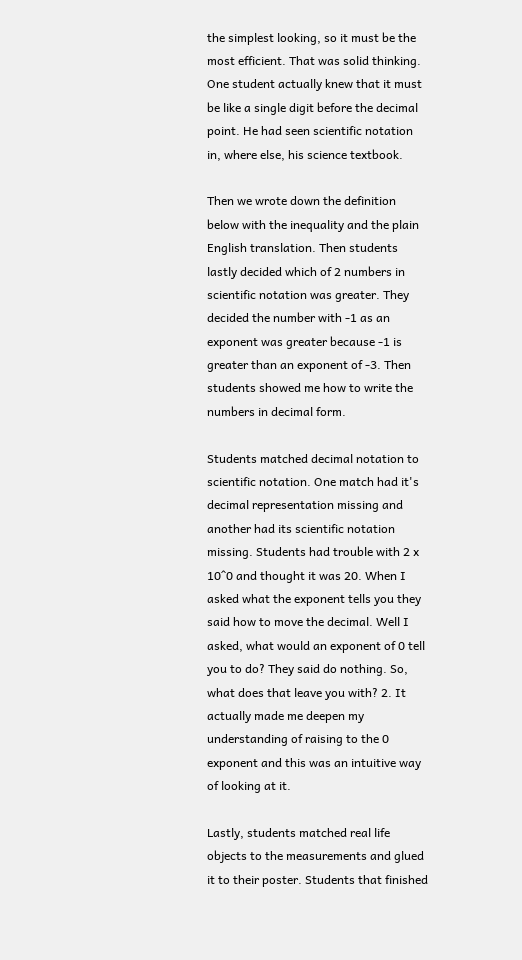the simplest looking, so it must be the most efficient. That was solid thinking. One student actually knew that it must be like a single digit before the decimal point. He had seen scientific notation in, where else, his science textbook.

Then we wrote down the definition below with the inequality and the plain English translation. Then students lastly decided which of 2 numbers in scientific notation was greater. They decided the number with -1 as an exponent was greater because -1 is greater than an exponent of -3. Then students showed me how to write the numbers in decimal form.

Students matched decimal notation to scientific notation. One match had it's decimal representation missing and another had its scientific notation missing. Students had trouble with 2 x 10^0 and thought it was 20. When I asked what the exponent tells you they said how to move the decimal. Well I asked, what would an exponent of 0 tell you to do? They said do nothing. So, what does that leave you with? 2. It actually made me deepen my understanding of raising to the 0 exponent and this was an intuitive way of looking at it.

Lastly, students matched real life objects to the measurements and glued it to their poster. Students that finished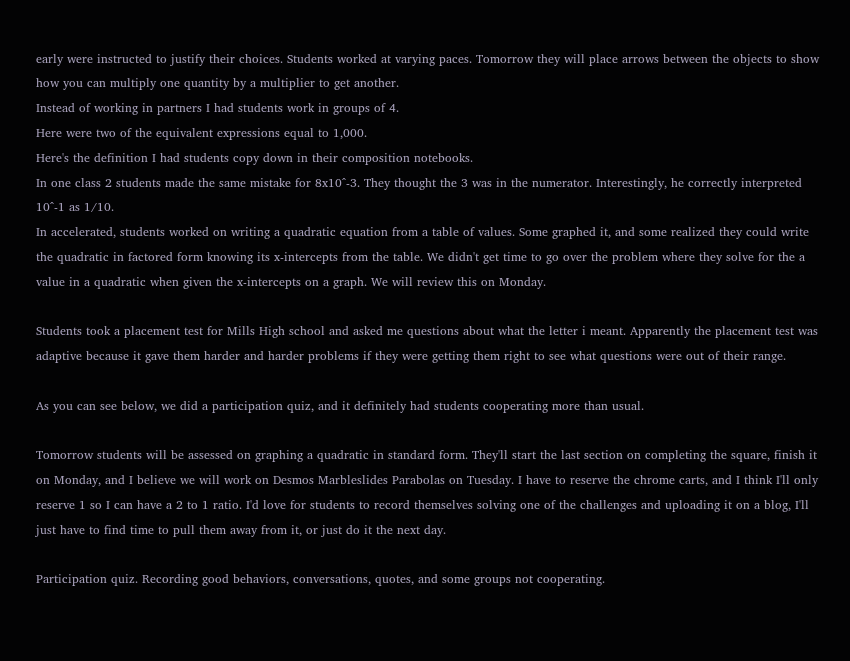early were instructed to justify their choices. Students worked at varying paces. Tomorrow they will place arrows between the objects to show how you can multiply one quantity by a multiplier to get another.
Instead of working in partners I had students work in groups of 4.
Here were two of the equivalent expressions equal to 1,000.
Here's the definition I had students copy down in their composition notebooks.
In one class 2 students made the same mistake for 8x10^-3. They thought the 3 was in the numerator. Interestingly, he correctly interpreted 10^-1 as 1/10.
In accelerated, students worked on writing a quadratic equation from a table of values. Some graphed it, and some realized they could write the quadratic in factored form knowing its x-intercepts from the table. We didn't get time to go over the problem where they solve for the a value in a quadratic when given the x-intercepts on a graph. We will review this on Monday.

Students took a placement test for Mills High school and asked me questions about what the letter i meant. Apparently the placement test was adaptive because it gave them harder and harder problems if they were getting them right to see what questions were out of their range.

As you can see below, we did a participation quiz, and it definitely had students cooperating more than usual.

Tomorrow students will be assessed on graphing a quadratic in standard form. They'll start the last section on completing the square, finish it on Monday, and I believe we will work on Desmos Marbleslides Parabolas on Tuesday. I have to reserve the chrome carts, and I think I'll only reserve 1 so I can have a 2 to 1 ratio. I'd love for students to record themselves solving one of the challenges and uploading it on a blog, I'll just have to find time to pull them away from it, or just do it the next day.

Participation quiz. Recording good behaviors, conversations, quotes, and some groups not cooperating.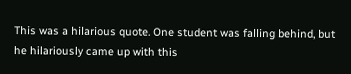This was a hilarious quote. One student was falling behind, but he hilariously came up with this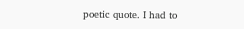poetic quote. I had to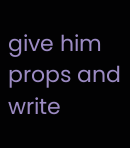give him props and write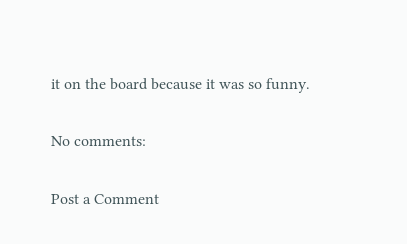it on the board because it was so funny.

No comments:

Post a Comment